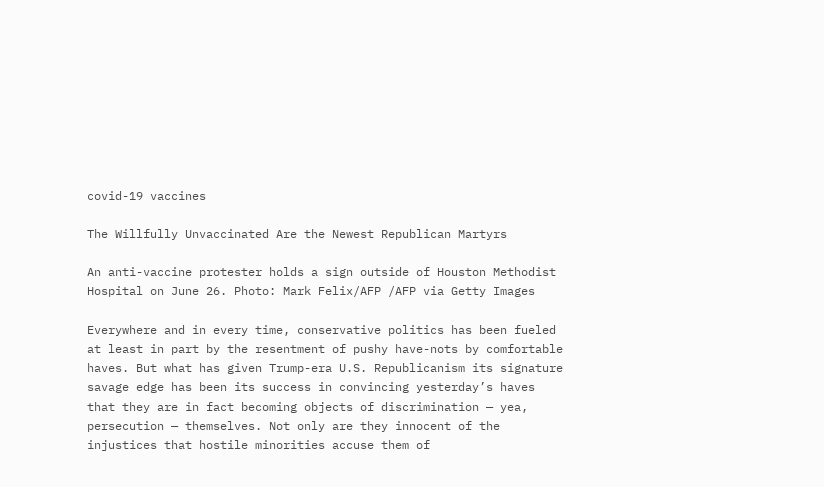covid-19 vaccines

The Willfully Unvaccinated Are the Newest Republican Martyrs

An anti-vaccine protester holds a sign outside of Houston Methodist Hospital on June 26. Photo: Mark Felix/AFP /AFP via Getty Images

Everywhere and in every time, conservative politics has been fueled at least in part by the resentment of pushy have-nots by comfortable haves. But what has given Trump-era U.S. Republicanism its signature savage edge has been its success in convincing yesterday’s haves that they are in fact becoming objects of discrimination — yea, persecution — themselves. Not only are they innocent of the injustices that hostile minorities accuse them of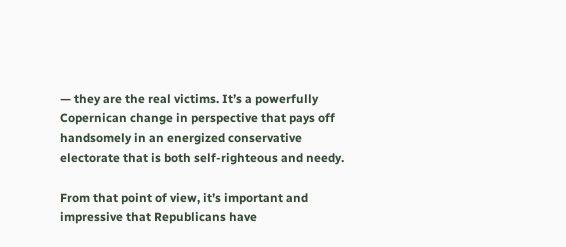— they are the real victims. It’s a powerfully Copernican change in perspective that pays off handsomely in an energized conservative electorate that is both self-righteous and needy.

From that point of view, it’s important and impressive that Republicans have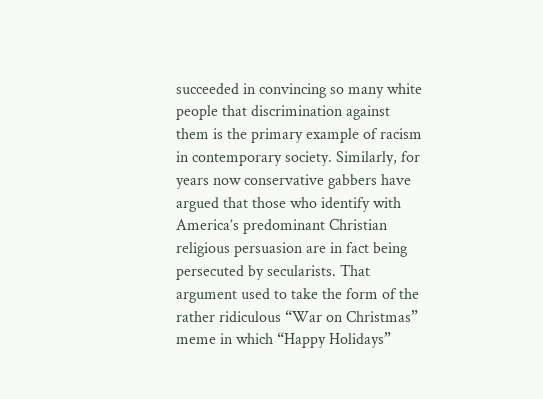succeeded in convincing so many white people that discrimination against them is the primary example of racism in contemporary society. Similarly, for years now conservative gabbers have argued that those who identify with America’s predominant Christian religious persuasion are in fact being persecuted by secularists. That argument used to take the form of the rather ridiculous “War on Christmas” meme in which “Happy Holidays”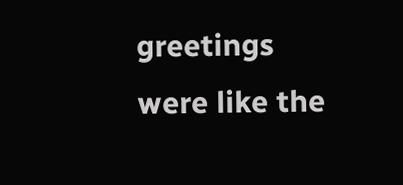greetings were like the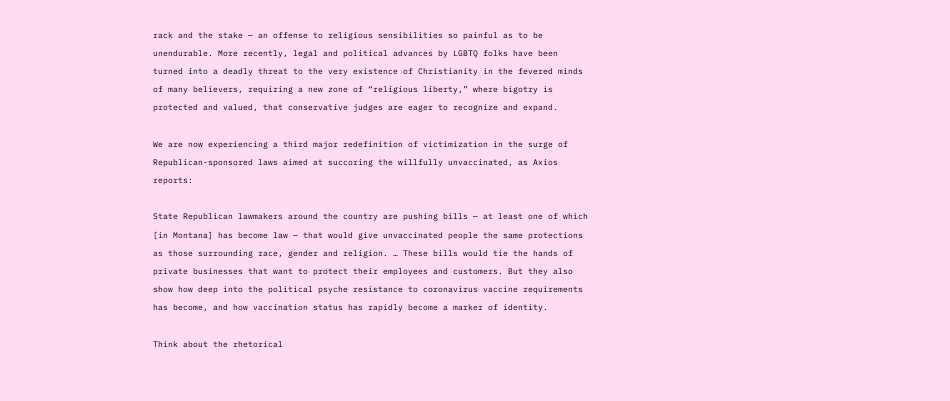rack and the stake — an offense to religious sensibilities so painful as to be unendurable. More recently, legal and political advances by LGBTQ folks have been turned into a deadly threat to the very existence of Christianity in the fevered minds of many believers, requiring a new zone of “religious liberty,” where bigotry is protected and valued, that conservative judges are eager to recognize and expand.

We are now experiencing a third major redefinition of victimization in the surge of Republican-sponsored laws aimed at succoring the willfully unvaccinated, as Axios reports:

State Republican lawmakers around the country are pushing bills — at least one of which [in Montana] has become law — that would give unvaccinated people the same protections as those surrounding race, gender and religion. … These bills would tie the hands of private businesses that want to protect their employees and customers. But they also show how deep into the political psyche resistance to coronavirus vaccine requirements has become, and how vaccination status has rapidly become a marker of identity.

Think about the rhetorical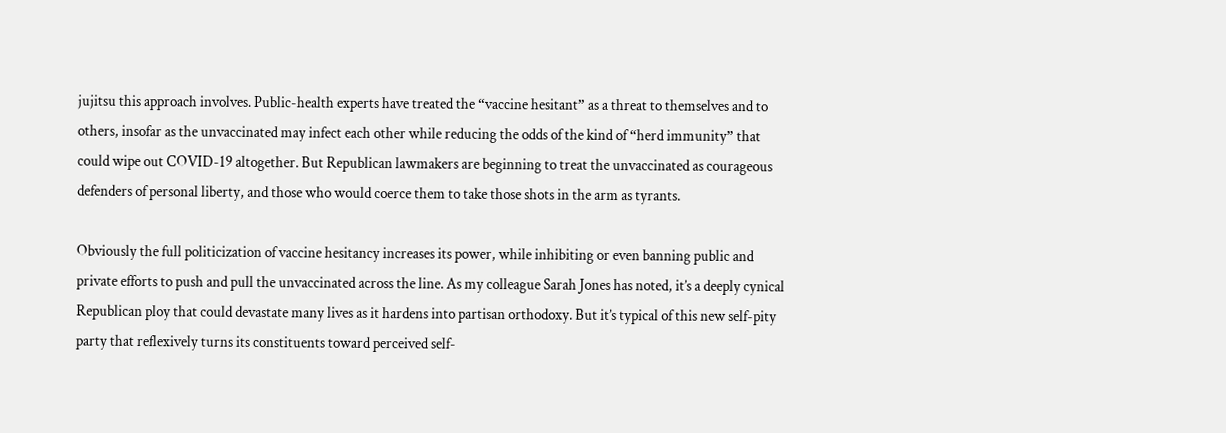jujitsu this approach involves. Public-health experts have treated the “vaccine hesitant” as a threat to themselves and to others, insofar as the unvaccinated may infect each other while reducing the odds of the kind of “herd immunity” that could wipe out COVID-19 altogether. But Republican lawmakers are beginning to treat the unvaccinated as courageous defenders of personal liberty, and those who would coerce them to take those shots in the arm as tyrants.

Obviously the full politicization of vaccine hesitancy increases its power, while inhibiting or even banning public and private efforts to push and pull the unvaccinated across the line. As my colleague Sarah Jones has noted, it’s a deeply cynical Republican ploy that could devastate many lives as it hardens into partisan orthodoxy. But it’s typical of this new self-pity party that reflexively turns its constituents toward perceived self-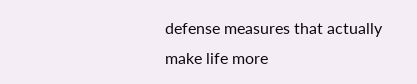defense measures that actually make life more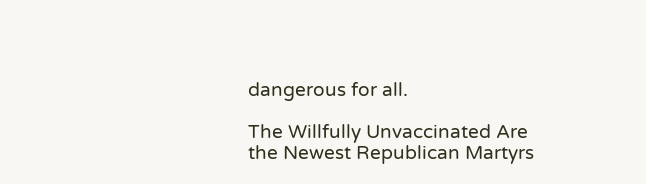dangerous for all.

The Willfully Unvaccinated Are the Newest Republican Martyrs